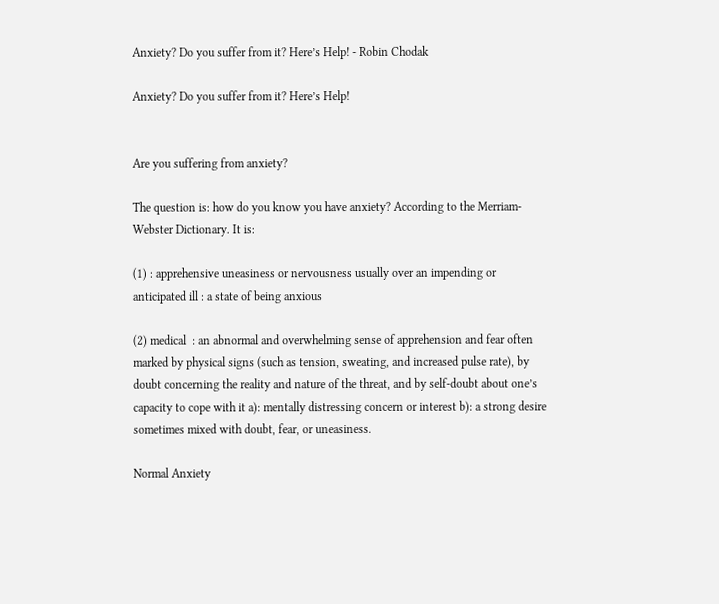Anxiety? Do you suffer from it? Here’s Help! - Robin Chodak

Anxiety? Do you suffer from it? Here’s Help!


Are you suffering from anxiety?

The question is: how do you know you have anxiety? According to the Merriam-Webster Dictionary. It is:

(1) : apprehensive uneasiness or nervousness usually over an impending or anticipated ill : a state of being anxious

(2) medical  : an abnormal and overwhelming sense of apprehension and fear often marked by physical signs (such as tension, sweating, and increased pulse rate), by doubt concerning the reality and nature of the threat, and by self-doubt about one’s capacity to cope with it a): mentally distressing concern or interest b): a strong desire sometimes mixed with doubt, fear, or uneasiness.

Normal Anxiety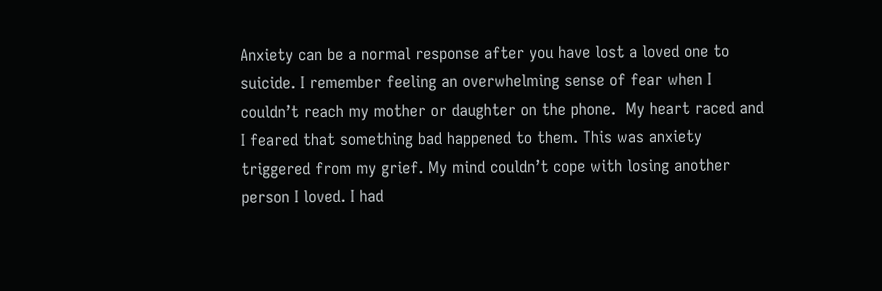Anxiety can be a normal response after you have lost a loved one to suicide. I remember feeling an overwhelming sense of fear when I couldn’t reach my mother or daughter on the phone.  My heart raced and I feared that something bad happened to them. This was anxiety triggered from my grief. My mind couldn’t cope with losing another person I loved. I had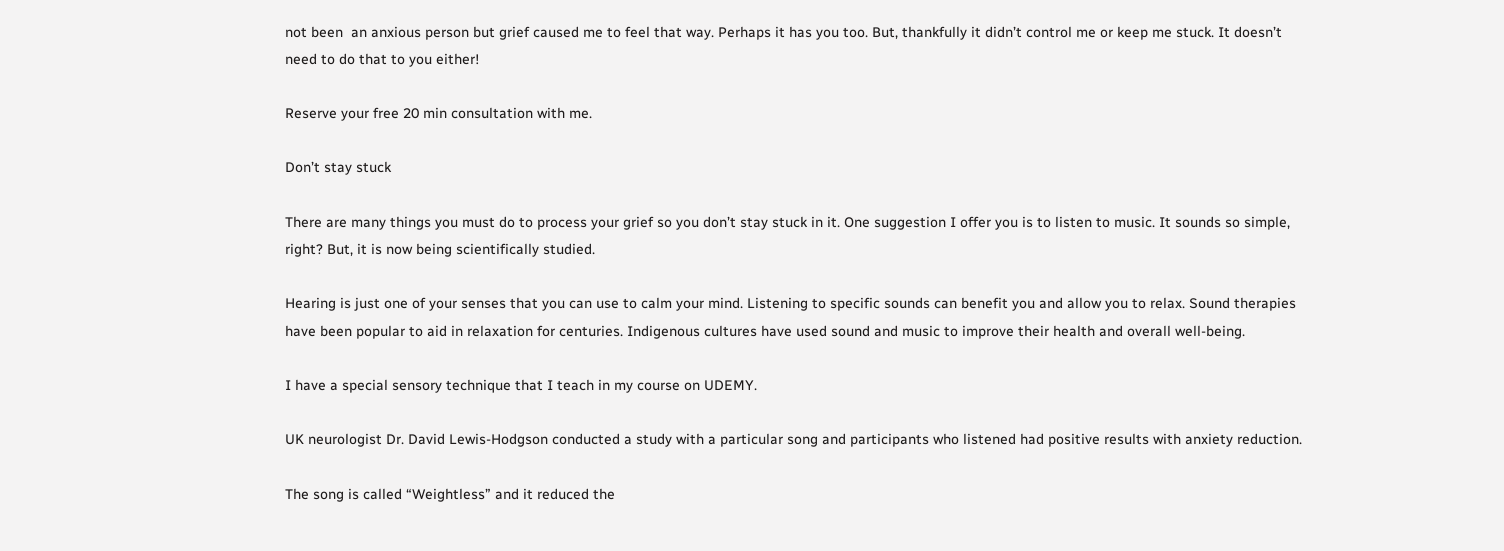not been  an anxious person but grief caused me to feel that way. Perhaps it has you too. But, thankfully it didn’t control me or keep me stuck. It doesn’t need to do that to you either!

Reserve your free 20 min consultation with me.

Don’t stay stuck

There are many things you must do to process your grief so you don’t stay stuck in it. One suggestion I offer you is to listen to music. It sounds so simple, right? But, it is now being scientifically studied.

Hearing is just one of your senses that you can use to calm your mind. Listening to specific sounds can benefit you and allow you to relax. Sound therapies have been popular to aid in relaxation for centuries. Indigenous cultures have used sound and music to improve their health and overall well-being.

I have a special sensory technique that I teach in my course on UDEMY.

UK neurologist Dr. David Lewis-Hodgson conducted a study with a particular song and participants who listened had positive results with anxiety reduction.

The song is called “Weightless” and it reduced the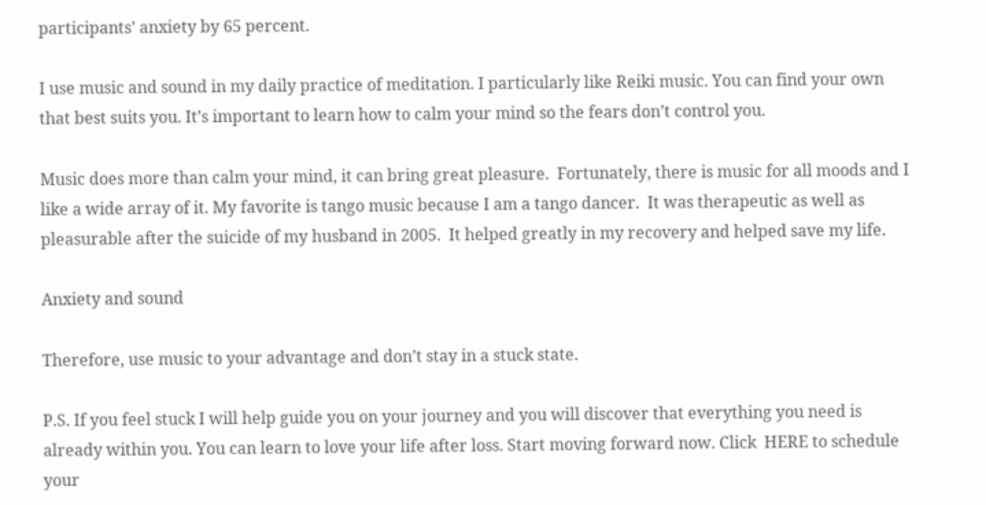participants’ anxiety by 65 percent.

I use music and sound in my daily practice of meditation. I particularly like Reiki music. You can find your own that best suits you. It’s important to learn how to calm your mind so the fears don’t control you.

Music does more than calm your mind, it can bring great pleasure.  Fortunately, there is music for all moods and I like a wide array of it. My favorite is tango music because I am a tango dancer.  It was therapeutic as well as pleasurable after the suicide of my husband in 2005.  It helped greatly in my recovery and helped save my life.

Anxiety and sound

Therefore, use music to your advantage and don’t stay in a stuck state.

P.S. If you feel stuck I will help guide you on your journey and you will discover that everything you need is already within you. You can learn to love your life after loss. Start moving forward now. Click  HERE to schedule your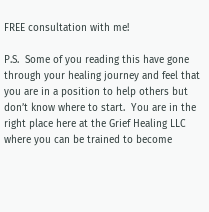FREE consultation with me!

P.S.  Some of you reading this have gone through your healing journey and feel that you are in a position to help others but don’t know where to start.  You are in the right place here at the Grief Healing LLC where you can be trained to become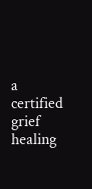a certified grief healing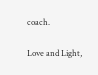coach.

Love and Light,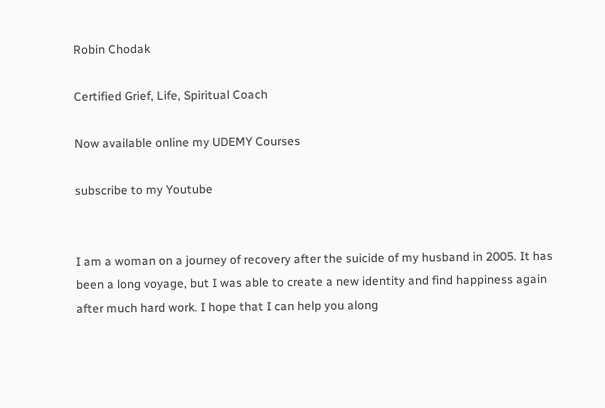Robin Chodak

Certified Grief, Life, Spiritual Coach

Now available online my UDEMY Courses

subscribe to my Youtube


I am a woman on a journey of recovery after the suicide of my husband in 2005. It has been a long voyage, but I was able to create a new identity and find happiness again after much hard work. I hope that I can help you along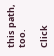this path, too.

Click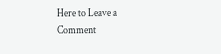Here to Leave a Comment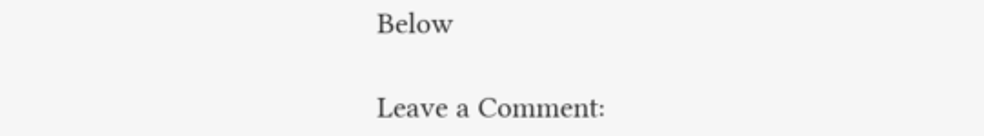Below

Leave a Comment: